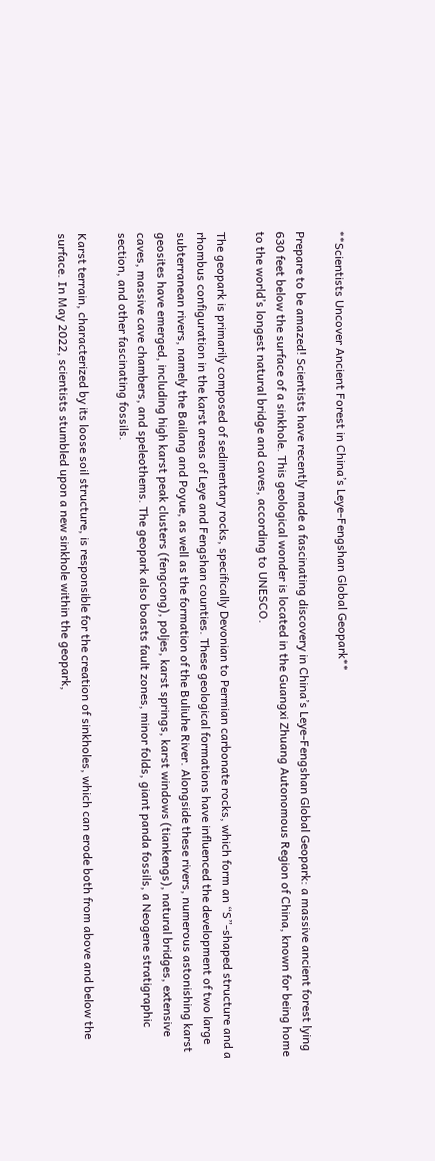**Scientists Uncover Ancient Forest in China’s Leye-Fengshan Global Geopark**

Prepare to be amazed! Scientists have recently made a fascinating discovery in China’s Leye-Fengshan Global Geopark: a massive ancient forest lying 630 feet below the surface of a sinkhole. This geological wonder is located in the Guangxi Zhuang Autonomous Region of China, known for being home to the world’s longest natural bridge and caves, according to UNESCO.

The geopark is primarily composed of sedimentary rocks, specifically Devonian to Permian carbonate rocks, which form an “S”-shaped structure and a rhombus configuration in the karst areas of Leye and Fengshan counties. These geological formations have influenced the development of two large subterranean rivers, namely the Bailang and Poyue, as well as the formation of the Buliuhe River. Alongside these rivers, numerous astonishing karst geosites have emerged, including high karst peak clusters (fengcong), poljes, karst springs, karst windows (tiankengs), natural bridges, extensive caves, massive cave chambers, and speleothems. The geopark also boasts fault zones, minor folds, giant panda fossils, a Neogene stratigraphic section, and other fascinating fossils.

Karst terrain, characterized by its loose soil structure, is responsible for the creation of sinkholes, which can erode both from above and below the surface. In May 2022, scientists stumbled upon a new sinkhole within the geopark,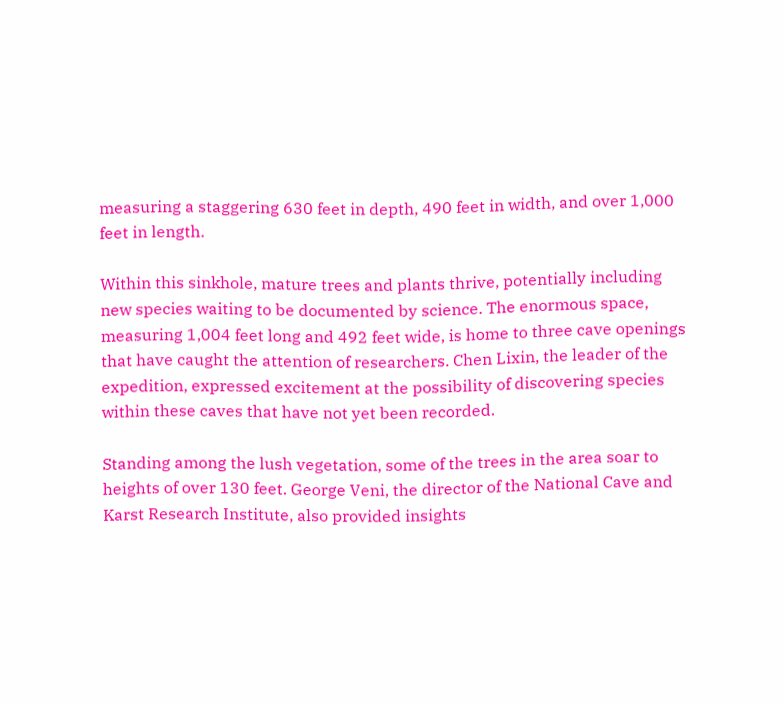measuring a staggering 630 feet in depth, 490 feet in width, and over 1,000 feet in length.

Within this sinkhole, mature trees and plants thrive, potentially including new species waiting to be documented by science. The enormous space, measuring 1,004 feet long and 492 feet wide, is home to three cave openings that have caught the attention of researchers. Chen Lixin, the leader of the expedition, expressed excitement at the possibility of discovering species within these caves that have not yet been recorded.

Standing among the lush vegetation, some of the trees in the area soar to heights of over 130 feet. George Veni, the director of the National Cave and Karst Research Institute, also provided insights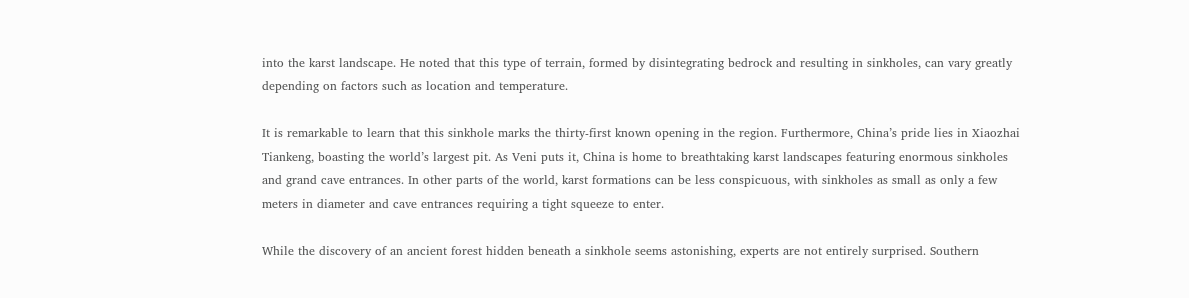into the karst landscape. He noted that this type of terrain, formed by disintegrating bedrock and resulting in sinkholes, can vary greatly depending on factors such as location and temperature.

It is remarkable to learn that this sinkhole marks the thirty-first known opening in the region. Furthermore, China’s pride lies in Xiaozhai Tiankeng, boasting the world’s largest pit. As Veni puts it, China is home to breathtaking karst landscapes featuring enormous sinkholes and grand cave entrances. In other parts of the world, karst formations can be less conspicuous, with sinkholes as small as only a few meters in diameter and cave entrances requiring a tight squeeze to enter.

While the discovery of an ancient forest hidden beneath a sinkhole seems astonishing, experts are not entirely surprised. Southern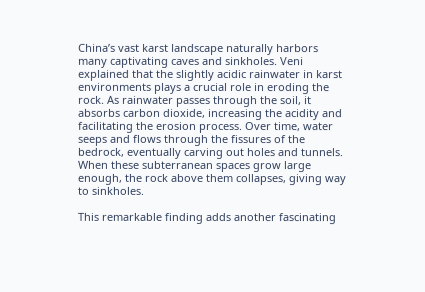China’s vast karst landscape naturally harbors many captivating caves and sinkholes. Veni explained that the slightly acidic rainwater in karst environments plays a crucial role in eroding the rock. As rainwater passes through the soil, it absorbs carbon dioxide, increasing the acidity and facilitating the erosion process. Over time, water seeps and flows through the fissures of the bedrock, eventually carving out holes and tunnels. When these subterranean spaces grow large enough, the rock above them collapses, giving way to sinkholes.

This remarkable finding adds another fascinating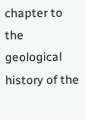chapter to the geological history of the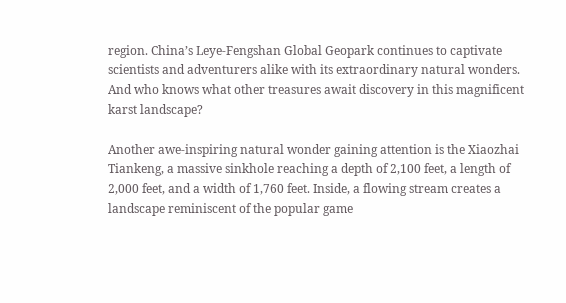region. China’s Leye-Fengshan Global Geopark continues to captivate scientists and adventurers alike with its extraordinary natural wonders. And who knows what other treasures await discovery in this magnificent karst landscape?

Another awe-inspiring natural wonder gaining attention is the Xiaozhai Tiankeng, a massive sinkhole reaching a depth of 2,100 feet, a length of 2,000 feet, and a width of 1,760 feet. Inside, a flowing stream creates a landscape reminiscent of the popular game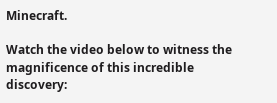Minecraft.

Watch the video below to witness the magnificence of this incredible discovery: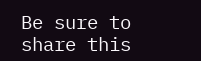Be sure to share this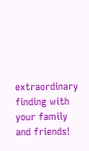extraordinary finding with your family and friends!